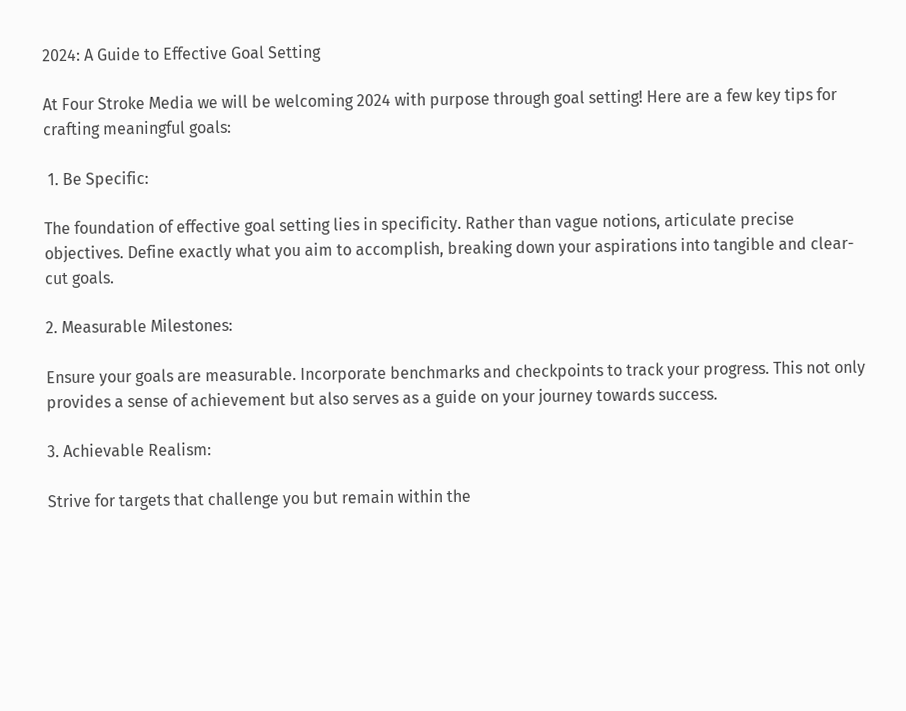2024: A Guide to Effective Goal Setting

At Four Stroke Media we will be welcoming 2024 with purpose through goal setting! Here are a few key tips for crafting meaningful goals:

 1. Be Specific:

The foundation of effective goal setting lies in specificity. Rather than vague notions, articulate precise objectives. Define exactly what you aim to accomplish, breaking down your aspirations into tangible and clear-cut goals.

2. Measurable Milestones:

Ensure your goals are measurable. Incorporate benchmarks and checkpoints to track your progress. This not only provides a sense of achievement but also serves as a guide on your journey towards success.

3. Achievable Realism:

Strive for targets that challenge you but remain within the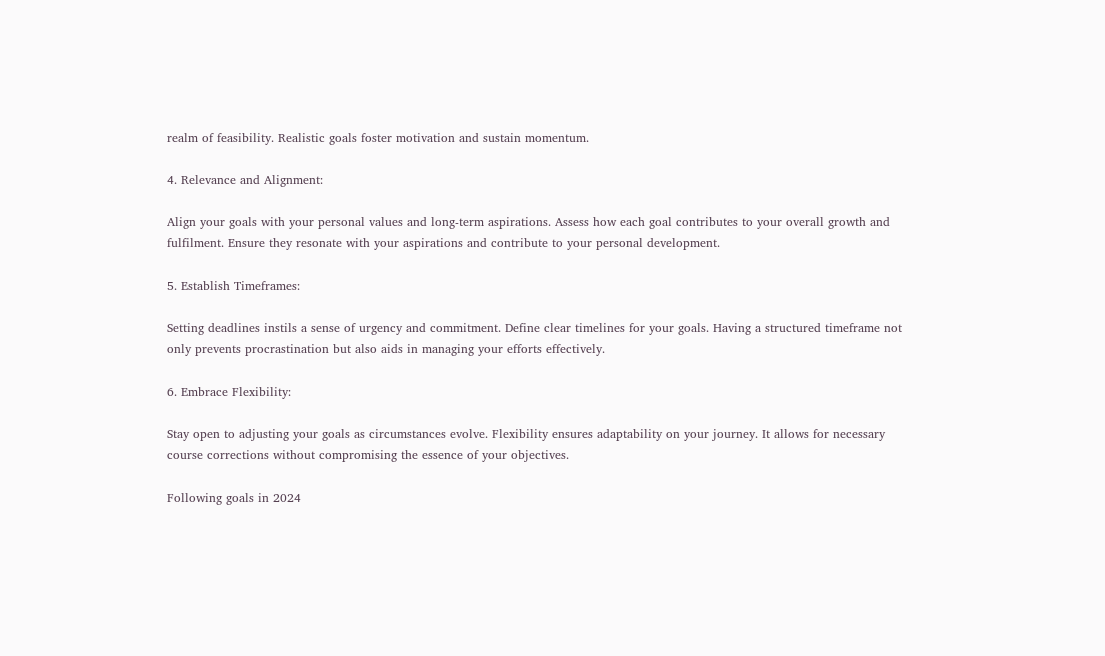realm of feasibility. Realistic goals foster motivation and sustain momentum.

4. Relevance and Alignment:

Align your goals with your personal values and long-term aspirations. Assess how each goal contributes to your overall growth and fulfilment. Ensure they resonate with your aspirations and contribute to your personal development.

5. Establish Timeframes:

Setting deadlines instils a sense of urgency and commitment. Define clear timelines for your goals. Having a structured timeframe not only prevents procrastination but also aids in managing your efforts effectively.

6. Embrace Flexibility:

Stay open to adjusting your goals as circumstances evolve. Flexibility ensures adaptability on your journey. It allows for necessary course corrections without compromising the essence of your objectives.

Following goals in 2024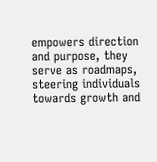empowers direction and purpose, they serve as roadmaps, steering individuals towards growth and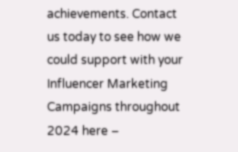achievements. Contact us today to see how we could support with your Influencer Marketing Campaigns throughout 2024 here –